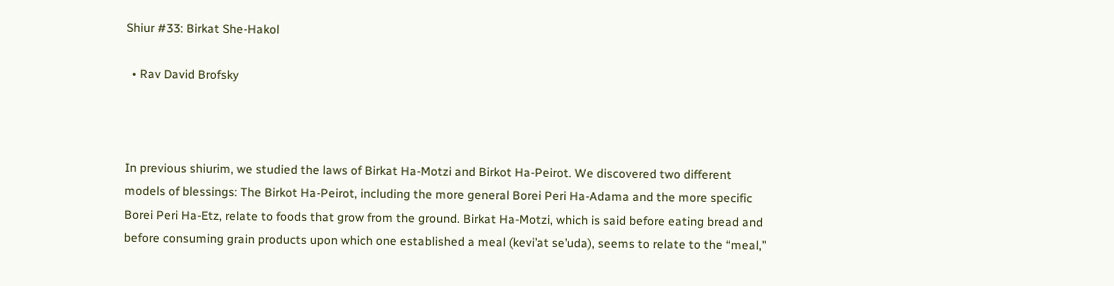Shiur #33: Birkat She-Hakol

  • Rav David Brofsky



In previous shiurim, we studied the laws of Birkat Ha-Motzi and Birkot Ha-Peirot. We discovered two different models of blessings: The Birkot Ha-Peirot, including the more general Borei Peri Ha-Adama and the more specific Borei Peri Ha-Etz, relate to foods that grow from the ground. Birkat Ha-Motzi, which is said before eating bread and before consuming grain products upon which one established a meal (kevi’at se’uda), seems to relate to the “meal,”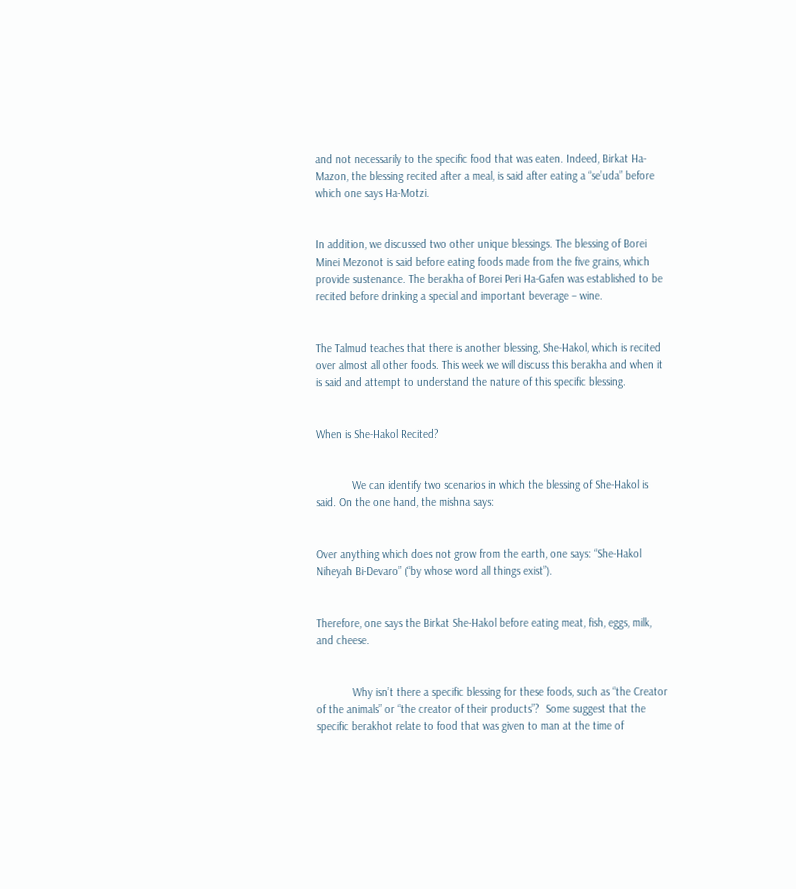and not necessarily to the specific food that was eaten. Indeed, Birkat Ha-Mazon, the blessing recited after a meal, is said after eating a “se’uda” before which one says Ha-Motzi.


In addition, we discussed two other unique blessings. The blessing of Borei Minei Mezonot is said before eating foods made from the five grains, which provide sustenance. The berakha of Borei Peri Ha-Gafen was established to be recited before drinking a special and important beverage – wine.


The Talmud teaches that there is another blessing, She-Hakol, which is recited over almost all other foods. This week we will discuss this berakha and when it is said and attempt to understand the nature of this specific blessing.


When is She-Hakol Recited?


            We can identify two scenarios in which the blessing of She-Hakol is said. On the one hand, the mishna says:


Over anything which does not grow from the earth, one says: “She-Hakol Niheyah Bi-Devaro” (“by whose word all things exist”).


Therefore, one says the Birkat She-Hakol before eating meat, fish, eggs, milk, and cheese.


            Why isn’t there a specific blessing for these foods, such as “the Creator of the animals” or “the creator of their products”?  Some suggest that the specific berakhot relate to food that was given to man at the time of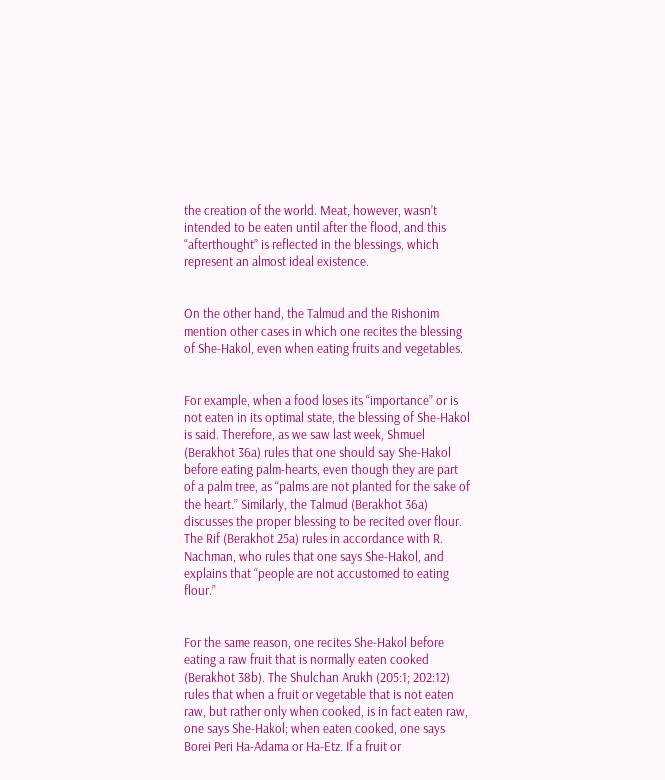the creation of the world. Meat, however, wasn’t intended to be eaten until after the flood, and this “afterthought” is reflected in the blessings, which represent an almost ideal existence.


On the other hand, the Talmud and the Rishonim mention other cases in which one recites the blessing of She-Hakol, even when eating fruits and vegetables.


For example, when a food loses its “importance” or is not eaten in its optimal state, the blessing of She-Hakol is said. Therefore, as we saw last week, Shmuel (Berakhot 36a) rules that one should say She-Hakol before eating palm-hearts, even though they are part of a palm tree, as “palms are not planted for the sake of the heart.” Similarly, the Talmud (Berakhot 36a) discusses the proper blessing to be recited over flour. The Rif (Berakhot 25a) rules in accordance with R. Nachman, who rules that one says She-Hakol, and explains that “people are not accustomed to eating flour.”


For the same reason, one recites She-Hakol before eating a raw fruit that is normally eaten cooked (Berakhot 38b). The Shulchan Arukh (205:1; 202:12) rules that when a fruit or vegetable that is not eaten raw, but rather only when cooked, is in fact eaten raw, one says She-Hakol; when eaten cooked, one says Borei Peri Ha-Adama or Ha-Etz. If a fruit or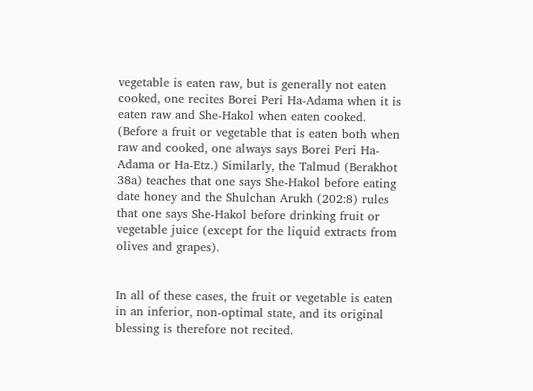vegetable is eaten raw, but is generally not eaten cooked, one recites Borei Peri Ha-Adama when it is eaten raw and She-Hakol when eaten cooked. (Before a fruit or vegetable that is eaten both when raw and cooked, one always says Borei Peri Ha-Adama or Ha-Etz.) Similarly, the Talmud (Berakhot 38a) teaches that one says She-Hakol before eating date honey and the Shulchan Arukh (202:8) rules that one says She-Hakol before drinking fruit or vegetable juice (except for the liquid extracts from olives and grapes).


In all of these cases, the fruit or vegetable is eaten in an inferior, non-optimal state, and its original blessing is therefore not recited.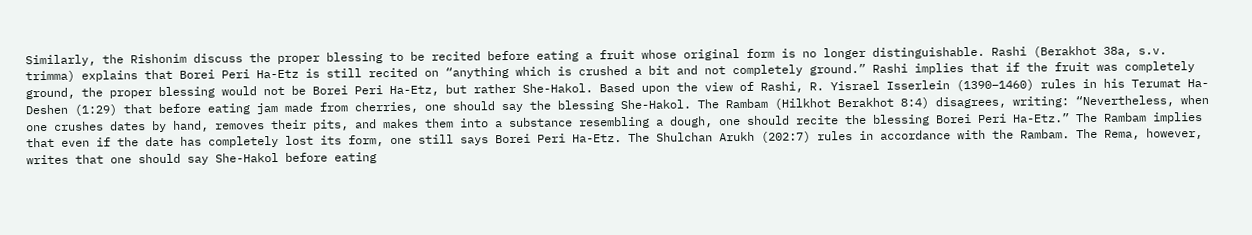Similarly, the Rishonim discuss the proper blessing to be recited before eating a fruit whose original form is no longer distinguishable. Rashi (Berakhot 38a, s.v. trimma) explains that Borei Peri Ha-Etz is still recited on “anything which is crushed a bit and not completely ground.” Rashi implies that if the fruit was completely ground, the proper blessing would not be Borei Peri Ha-Etz, but rather She-Hakol. Based upon the view of Rashi, R. Yisrael Isserlein (1390–1460) rules in his Terumat Ha-Deshen (1:29) that before eating jam made from cherries, one should say the blessing She-Hakol. The Rambam (Hilkhot Berakhot 8:4) disagrees, writing: “Nevertheless, when one crushes dates by hand, removes their pits, and makes them into a substance resembling a dough, one should recite the blessing Borei Peri Ha-Etz.” The Rambam implies that even if the date has completely lost its form, one still says Borei Peri Ha-Etz. The Shulchan Arukh (202:7) rules in accordance with the Rambam. The Rema, however, writes that one should say She-Hakol before eating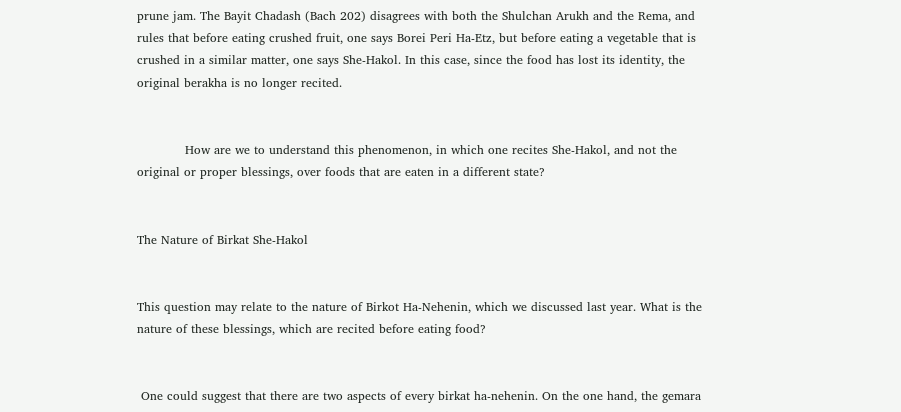prune jam. The Bayit Chadash (Bach 202) disagrees with both the Shulchan Arukh and the Rema, and rules that before eating crushed fruit, one says Borei Peri Ha-Etz, but before eating a vegetable that is crushed in a similar matter, one says She-Hakol. In this case, since the food has lost its identity, the original berakha is no longer recited.


            How are we to understand this phenomenon, in which one recites She-Hakol, and not the original or proper blessings, over foods that are eaten in a different state?


The Nature of Birkat She-Hakol


This question may relate to the nature of Birkot Ha-Nehenin, which we discussed last year. What is the nature of these blessings, which are recited before eating food?


 One could suggest that there are two aspects of every birkat ha-nehenin. On the one hand, the gemara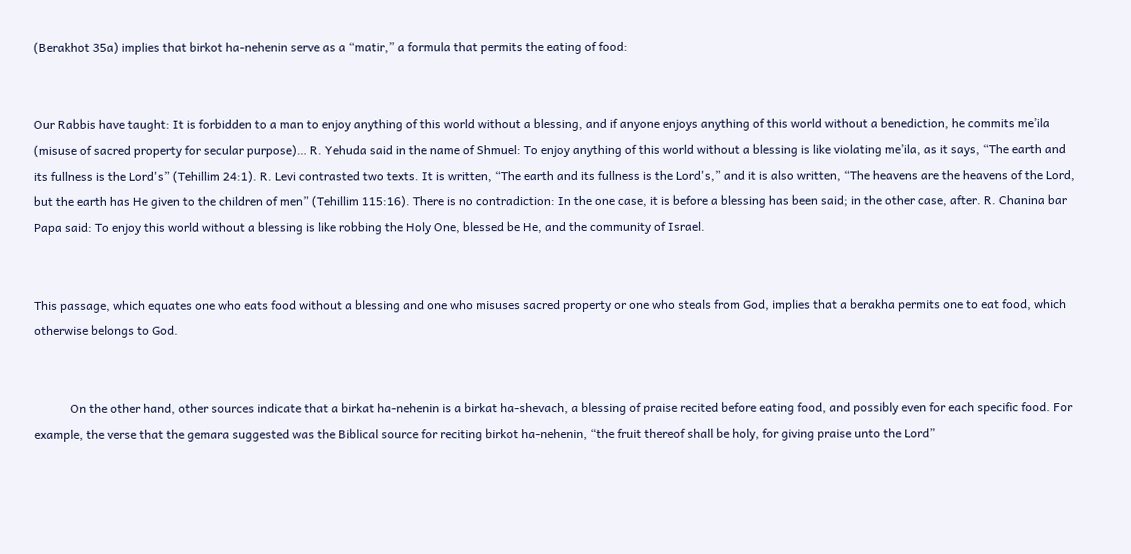(Berakhot 35a) implies that birkot ha-nehenin serve as a “matir,” a formula that permits the eating of food:


Our Rabbis have taught: It is forbidden to a man to enjoy anything of this world without a blessing, and if anyone enjoys anything of this world without a benediction, he commits me’ila (misuse of sacred property for secular purpose)… R. Yehuda said in the name of Shmuel: To enjoy anything of this world without a blessing is like violating me’ila, as it says, “The earth and its fullness is the Lord's” (Tehillim 24:1). R. Levi contrasted two texts. It is written, “The earth and its fullness is the Lord's,” and it is also written, “The heavens are the heavens of the Lord, but the earth has He given to the children of men” (Tehillim 115:16). There is no contradiction: In the one case, it is before a blessing has been said; in the other case, after. R. Chanina bar Papa said: To enjoy this world without a blessing is like robbing the Holy One, blessed be He, and the community of Israel.


This passage, which equates one who eats food without a blessing and one who misuses sacred property or one who steals from God, implies that a berakha permits one to eat food, which otherwise belongs to God.


            On the other hand, other sources indicate that a birkat ha-nehenin is a birkat ha-shevach, a blessing of praise recited before eating food, and possibly even for each specific food. For example, the verse that the gemara suggested was the Biblical source for reciting birkot ha-nehenin, “the fruit thereof shall be holy, for giving praise unto the Lord”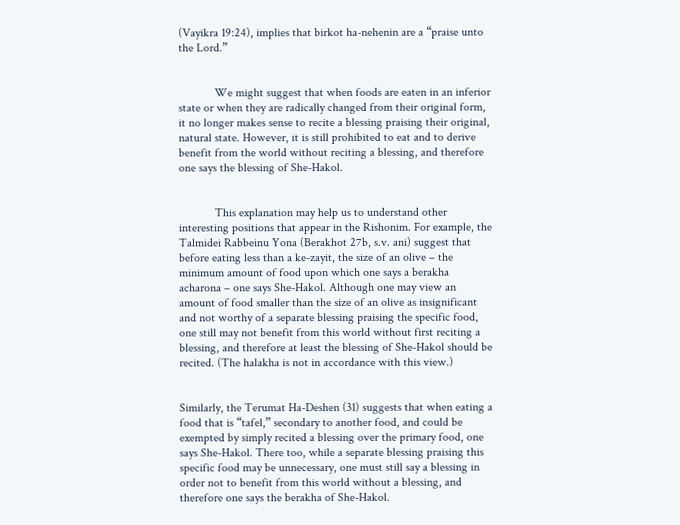(Vayikra 19:24), implies that birkot ha-nehenin are a “praise unto the Lord.”


            We might suggest that when foods are eaten in an inferior state or when they are radically changed from their original form, it no longer makes sense to recite a blessing praising their original, natural state. However, it is still prohibited to eat and to derive benefit from the world without reciting a blessing, and therefore one says the blessing of She-Hakol.


            This explanation may help us to understand other interesting positions that appear in the Rishonim. For example, the Talmidei Rabbeinu Yona (Berakhot 27b, s.v. ani) suggest that before eating less than a ke-zayit, the size of an olive – the minimum amount of food upon which one says a berakha acharona – one says She-Hakol. Although one may view an amount of food smaller than the size of an olive as insignificant and not worthy of a separate blessing praising the specific food, one still may not benefit from this world without first reciting a blessing, and therefore at least the blessing of She-Hakol should be recited. (The halakha is not in accordance with this view.)


Similarly, the Terumat Ha-Deshen (31) suggests that when eating a food that is “tafel,” secondary to another food, and could be exempted by simply recited a blessing over the primary food, one says She-Hakol. There too, while a separate blessing praising this specific food may be unnecessary, one must still say a blessing in order not to benefit from this world without a blessing, and therefore one says the berakha of She-Hakol.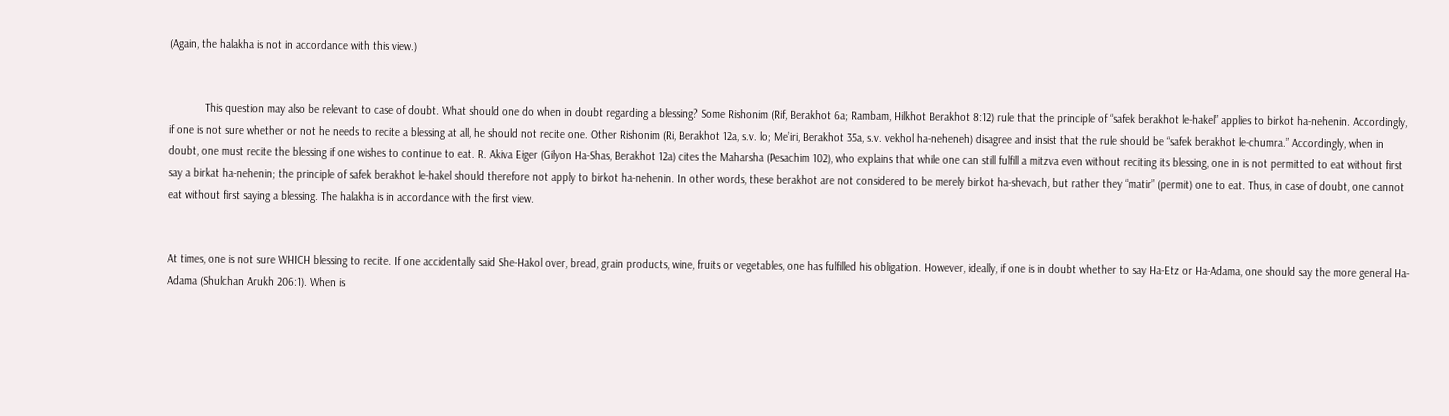(Again, the halakha is not in accordance with this view.)


            This question may also be relevant to case of doubt. What should one do when in doubt regarding a blessing? Some Rishonim (Rif, Berakhot 6a; Rambam, Hilkhot Berakhot 8:12) rule that the principle of “safek berakhot le-hakel” applies to birkot ha-nehenin. Accordingly, if one is not sure whether or not he needs to recite a blessing at all, he should not recite one. Other Rishonim (Ri, Berakhot 12a, s.v. lo; Me’iri, Berakhot 35a, s.v. vekhol ha-neheneh) disagree and insist that the rule should be “safek berakhot le-chumra.” Accordingly, when in doubt, one must recite the blessing if one wishes to continue to eat. R. Akiva Eiger (Gilyon Ha-Shas, Berakhot 12a) cites the Maharsha (Pesachim 102), who explains that while one can still fulfill a mitzva even without reciting its blessing, one in is not permitted to eat without first say a birkat ha-nehenin; the principle of safek berakhot le-hakel should therefore not apply to birkot ha-nehenin. In other words, these berakhot are not considered to be merely birkot ha-shevach, but rather they “matir” (permit) one to eat. Thus, in case of doubt, one cannot eat without first saying a blessing. The halakha is in accordance with the first view.


At times, one is not sure WHICH blessing to recite. If one accidentally said She-Hakol over, bread, grain products, wine, fruits or vegetables, one has fulfilled his obligation. However, ideally, if one is in doubt whether to say Ha-Etz or Ha-Adama, one should say the more general Ha-Adama (Shulchan Arukh 206:1). When is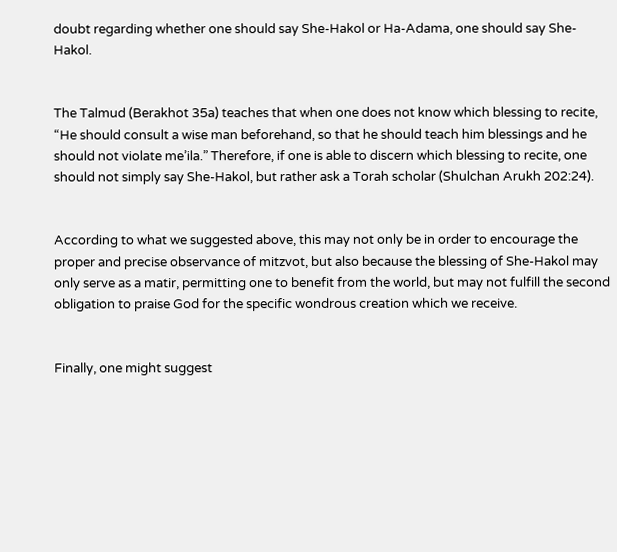doubt regarding whether one should say She-Hakol or Ha-Adama, one should say She-Hakol.


The Talmud (Berakhot 35a) teaches that when one does not know which blessing to recite, “He should consult a wise man beforehand, so that he should teach him blessings and he should not violate me’ila.” Therefore, if one is able to discern which blessing to recite, one should not simply say She-Hakol, but rather ask a Torah scholar (Shulchan Arukh 202:24).


According to what we suggested above, this may not only be in order to encourage the proper and precise observance of mitzvot, but also because the blessing of She-Hakol may only serve as a matir, permitting one to benefit from the world, but may not fulfill the second obligation to praise God for the specific wondrous creation which we receive.


Finally, one might suggest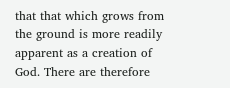that that which grows from the ground is more readily apparent as a creation of God. There are therefore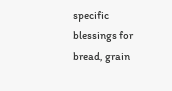specific blessings for bread, grain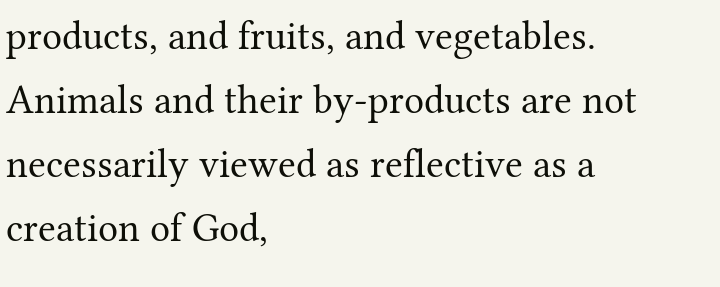products, and fruits, and vegetables. Animals and their by-products are not necessarily viewed as reflective as a creation of God,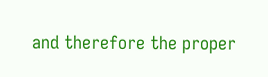and therefore the proper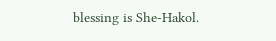blessing is She-Hakol.